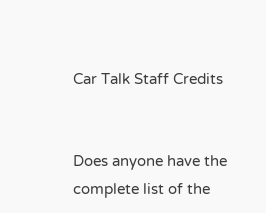Car Talk Staff Credits


Does anyone have the complete list of the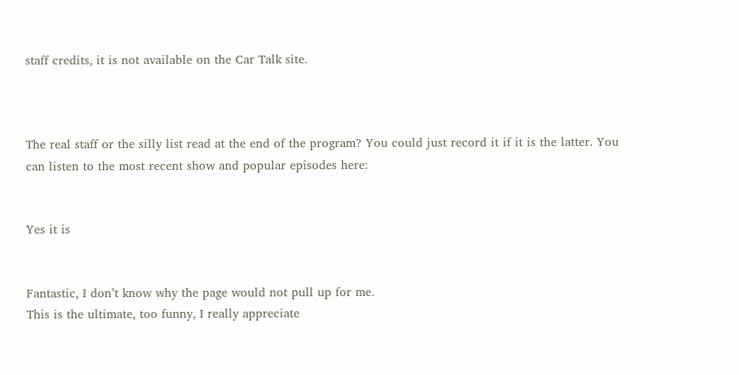staff credits, it is not available on the Car Talk site.



The real staff or the silly list read at the end of the program? You could just record it if it is the latter. You can listen to the most recent show and popular episodes here:


Yes it is


Fantastic, I don’t know why the page would not pull up for me.
This is the ultimate, too funny, I really appreciate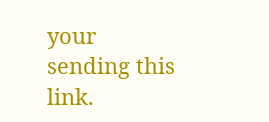your sending this link.